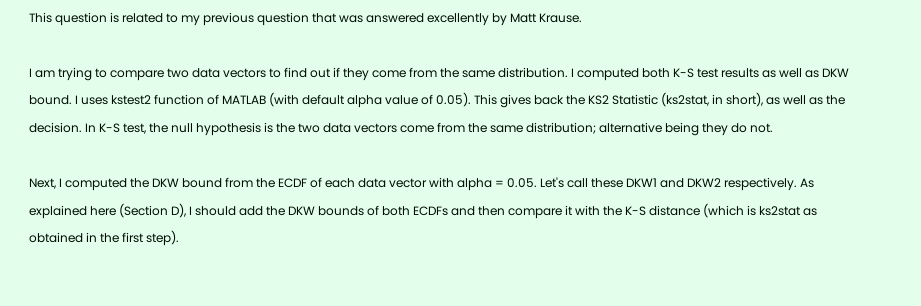This question is related to my previous question that was answered excellently by Matt Krause.

I am trying to compare two data vectors to find out if they come from the same distribution. I computed both K-S test results as well as DKW bound. I uses kstest2 function of MATLAB (with default alpha value of 0.05). This gives back the KS2 Statistic (ks2stat, in short), as well as the decision. In K-S test, the null hypothesis is the two data vectors come from the same distribution; alternative being they do not.

Next, I computed the DKW bound from the ECDF of each data vector with alpha = 0.05. Let's call these DKW1 and DKW2 respectively. As explained here (Section D), I should add the DKW bounds of both ECDFs and then compare it with the K-S distance (which is ks2stat as obtained in the first step).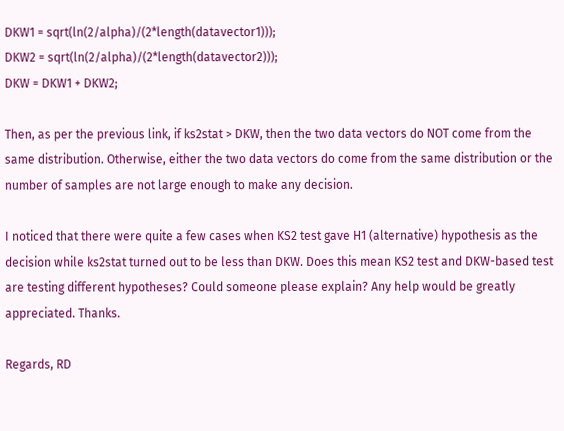DKW1 = sqrt(ln(2/alpha)/(2*length(datavector1)));
DKW2 = sqrt(ln(2/alpha)/(2*length(datavector2)));
DKW = DKW1 + DKW2;

Then, as per the previous link, if ks2stat > DKW, then the two data vectors do NOT come from the same distribution. Otherwise, either the two data vectors do come from the same distribution or the number of samples are not large enough to make any decision.

I noticed that there were quite a few cases when KS2 test gave H1 (alternative) hypothesis as the decision while ks2stat turned out to be less than DKW. Does this mean KS2 test and DKW-based test are testing different hypotheses? Could someone please explain? Any help would be greatly appreciated. Thanks.

Regards, RD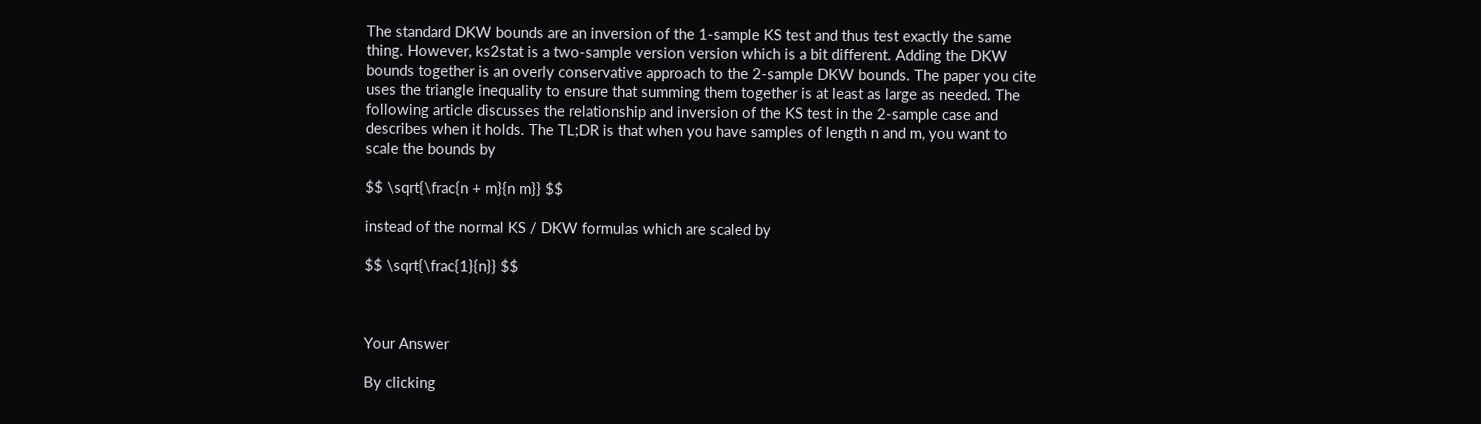The standard DKW bounds are an inversion of the 1-sample KS test and thus test exactly the same thing. However, ks2stat is a two-sample version version which is a bit different. Adding the DKW bounds together is an overly conservative approach to the 2-sample DKW bounds. The paper you cite uses the triangle inequality to ensure that summing them together is at least as large as needed. The following article discusses the relationship and inversion of the KS test in the 2-sample case and describes when it holds. The TL;DR is that when you have samples of length n and m, you want to scale the bounds by

$$ \sqrt{\frac{n + m}{n m}} $$

instead of the normal KS / DKW formulas which are scaled by

$$ \sqrt{\frac{1}{n}} $$



Your Answer

By clicking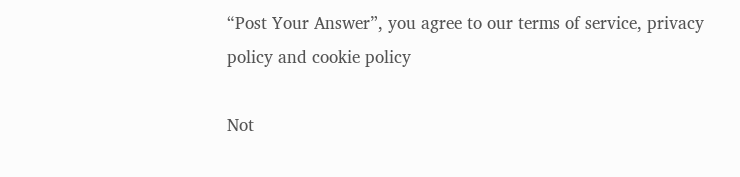“Post Your Answer”, you agree to our terms of service, privacy policy and cookie policy

Not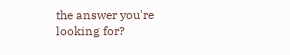the answer you're looking for?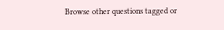Browse other questions tagged or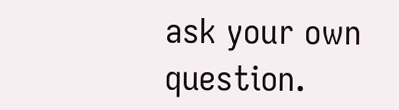ask your own question.